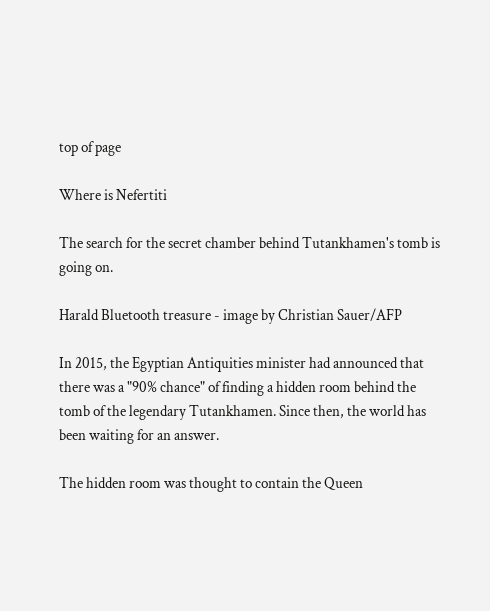top of page

Where is Nefertiti

The search for the secret chamber behind Tutankhamen's tomb is going on.

Harald Bluetooth treasure - image by Christian Sauer/AFP

In 2015, the Egyptian Antiquities minister had announced that there was a "90% chance" of finding a hidden room behind the tomb of the legendary Tutankhamen. Since then, the world has been waiting for an answer.

The hidden room was thought to contain the Queen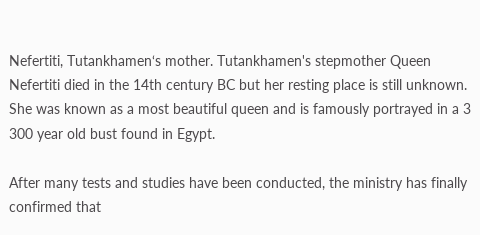Nefertiti, Tutankhamen‘s mother. Tutankhamen's stepmother Queen Nefertiti died in the 14th century BC but her resting place is still unknown. She was known as a most beautiful queen and is famously portrayed in a 3 300 year old bust found in Egypt.

After many tests and studies have been conducted, the ministry has finally confirmed that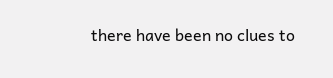there have been no clues to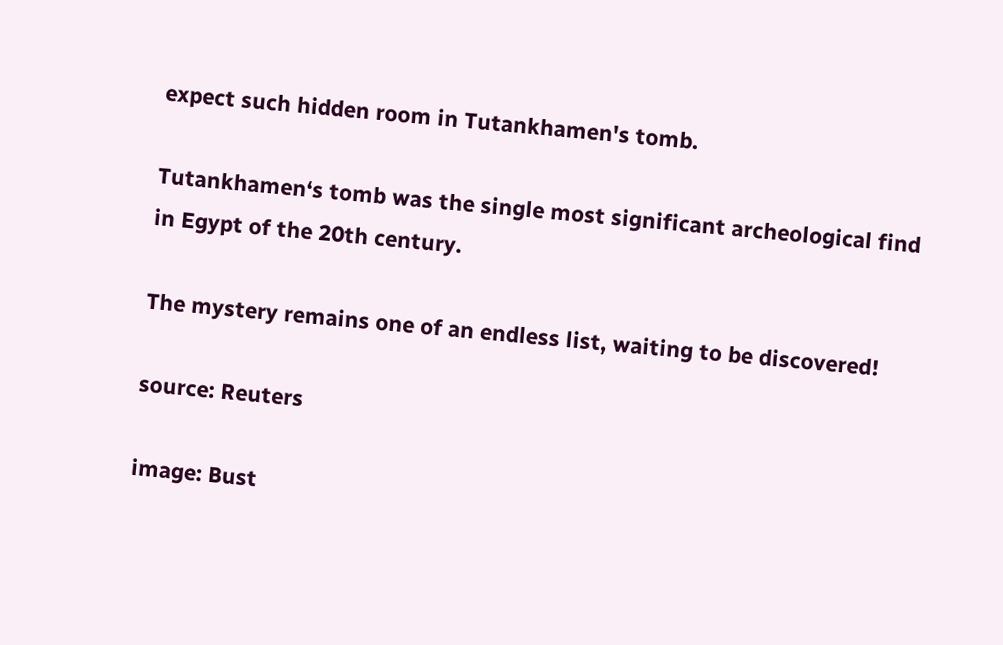expect such hidden room in Tutankhamen's tomb.

Tutankhamen‘s tomb was the single most significant archeological find in Egypt of the 20th century.

The mystery remains one of an endless list, waiting to be discovered!

source: Reuters

image: Bust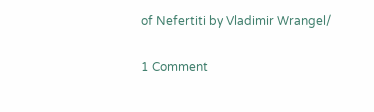of Nefertiti by Vladimir Wrangel/

1 Comment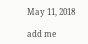May 11, 2018

add me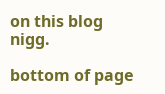on this blog nigg.

bottom of page